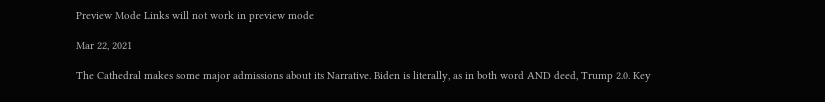Preview Mode Links will not work in preview mode

Mar 22, 2021

The Cathedral makes some major admissions about its Narrative. Biden is literally, as in both word AND deed, Trump 2.0. Key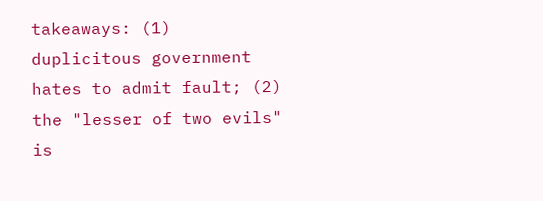takeaways: (1) duplicitous government hates to admit fault; (2) the "lesser of two evils" is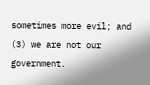sometimes more evil; and (3) we are not our government.